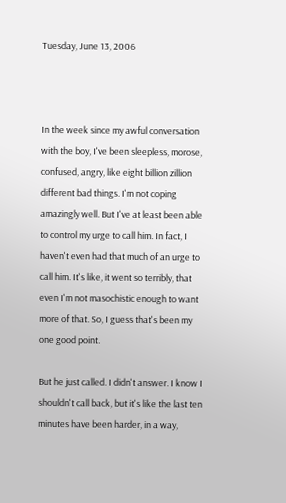Tuesday, June 13, 2006



In the week since my awful conversation with the boy, I've been sleepless, morose, confused, angry, like eight billion zillion different bad things. I'm not coping amazingly well. But I've at least been able to control my urge to call him. In fact, I haven't even had that much of an urge to call him. It's like, it went so terribly, that even I'm not masochistic enough to want more of that. So, I guess that's been my one good point.

But he just called. I didn't answer. I know I shouldn't call back, but it's like the last ten minutes have been harder, in a way,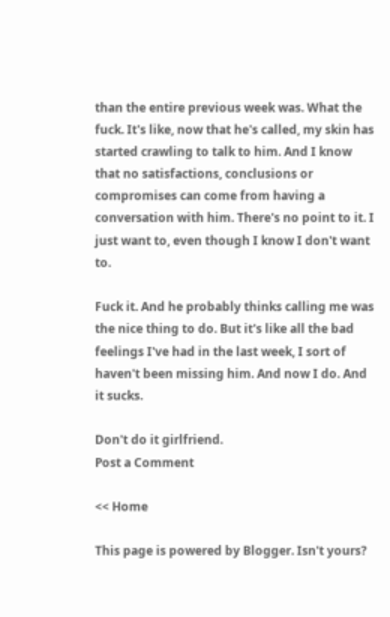than the entire previous week was. What the fuck. It's like, now that he's called, my skin has started crawling to talk to him. And I know that no satisfactions, conclusions or compromises can come from having a conversation with him. There's no point to it. I just want to, even though I know I don't want to.

Fuck it. And he probably thinks calling me was the nice thing to do. But it's like all the bad feelings I've had in the last week, I sort of haven't been missing him. And now I do. And it sucks.

Don't do it girlfriend.
Post a Comment

<< Home

This page is powered by Blogger. Isn't yours?